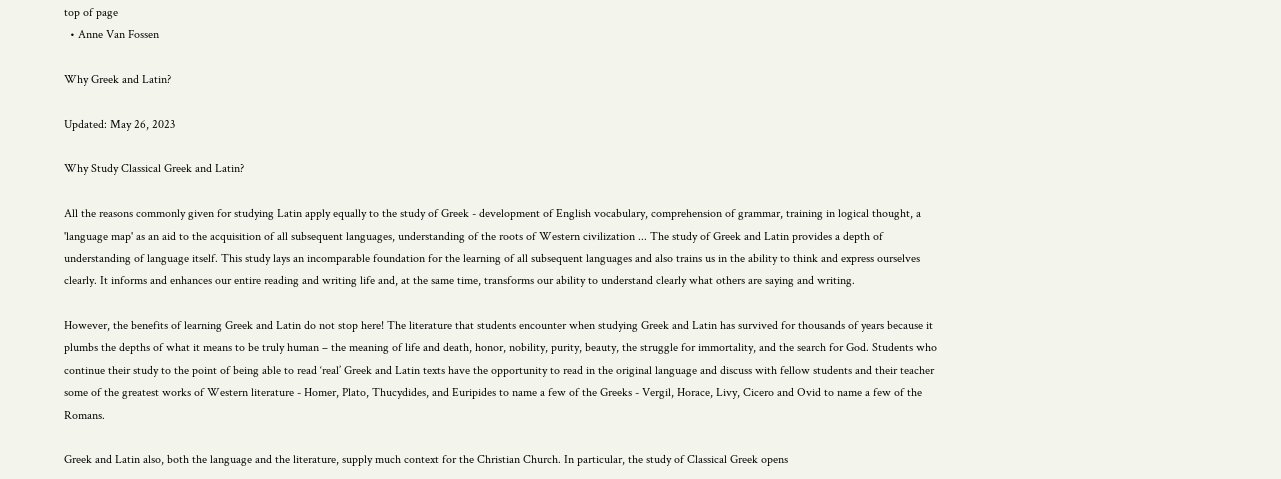top of page
  • Anne Van Fossen

Why Greek and Latin?

Updated: May 26, 2023

Why Study Classical Greek and Latin?

All the reasons commonly given for studying Latin apply equally to the study of Greek - development of English vocabulary, comprehension of grammar, training in logical thought, a 'language map' as an aid to the acquisition of all subsequent languages, understanding of the roots of Western civilization ... The study of Greek and Latin provides a depth of understanding of language itself. This study lays an incomparable foundation for the learning of all subsequent languages and also trains us in the ability to think and express ourselves clearly. It informs and enhances our entire reading and writing life and, at the same time, transforms our ability to understand clearly what others are saying and writing.

However, the benefits of learning Greek and Latin do not stop here! The literature that students encounter when studying Greek and Latin has survived for thousands of years because it plumbs the depths of what it means to be truly human – the meaning of life and death, honor, nobility, purity, beauty, the struggle for immortality, and the search for God. Students who continue their study to the point of being able to read ‘real’ Greek and Latin texts have the opportunity to read in the original language and discuss with fellow students and their teacher some of the greatest works of Western literature - Homer, Plato, Thucydides, and Euripides to name a few of the Greeks - Vergil, Horace, Livy, Cicero and Ovid to name a few of the Romans.

Greek and Latin also, both the language and the literature, supply much context for the Christian Church. In particular, the study of Classical Greek opens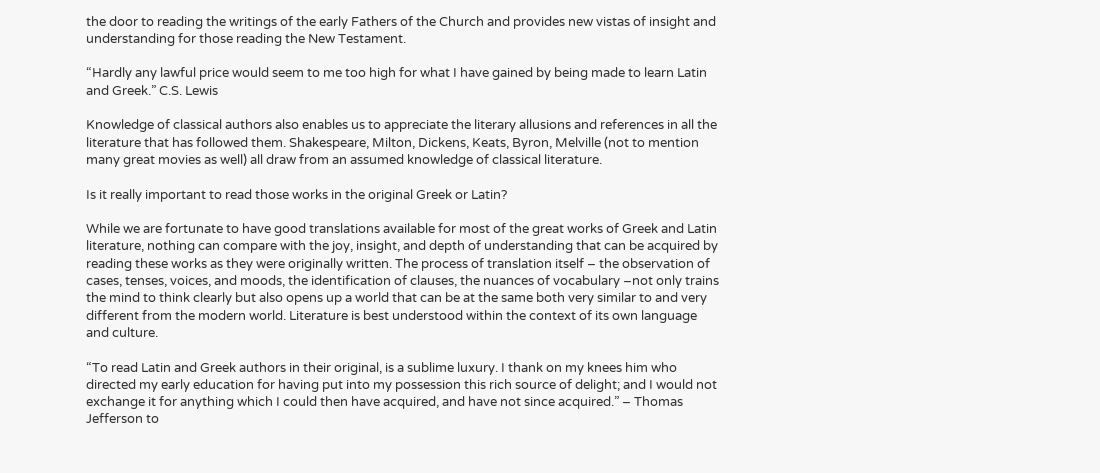the door to reading the writings of the early Fathers of the Church and provides new vistas of insight and understanding for those reading the New Testament.

“Hardly any lawful price would seem to me too high for what I have gained by being made to learn Latin and Greek.” C.S. Lewis

Knowledge of classical authors also enables us to appreciate the literary allusions and references in all the literature that has followed them. Shakespeare, Milton, Dickens, Keats, Byron, Melville (not to mention many great movies as well) all draw from an assumed knowledge of classical literature.

Is it really important to read those works in the original Greek or Latin?

While we are fortunate to have good translations available for most of the great works of Greek and Latin literature, nothing can compare with the joy, insight, and depth of understanding that can be acquired by reading these works as they were originally written. The process of translation itself – the observation of cases, tenses, voices, and moods, the identification of clauses, the nuances of vocabulary –not only trains the mind to think clearly but also opens up a world that can be at the same both very similar to and very different from the modern world. Literature is best understood within the context of its own language and culture.

“To read Latin and Greek authors in their original, is a sublime luxury. I thank on my knees him who directed my early education for having put into my possession this rich source of delight; and I would not exchange it for anything which I could then have acquired, and have not since acquired.” – Thomas Jefferson to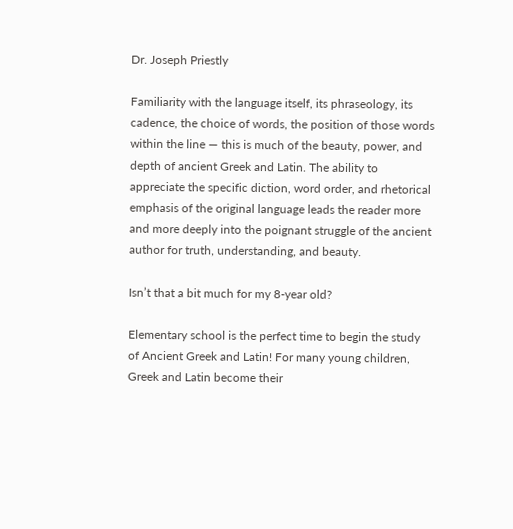Dr. Joseph Priestly

Familiarity with the language itself, its phraseology, its cadence, the choice of words, the position of those words within the line — this is much of the beauty, power, and depth of ancient Greek and Latin. The ability to appreciate the specific diction, word order, and rhetorical emphasis of the original language leads the reader more and more deeply into the poignant struggle of the ancient author for truth, understanding, and beauty.

Isn’t that a bit much for my 8-year old?

Elementary school is the perfect time to begin the study of Ancient Greek and Latin! For many young children, Greek and Latin become their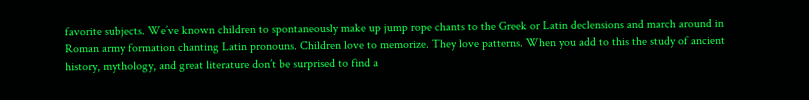favorite subjects. We’ve known children to spontaneously make up jump rope chants to the Greek or Latin declensions and march around in Roman army formation chanting Latin pronouns. Children love to memorize. They love patterns. When you add to this the study of ancient history, mythology, and great literature don’t be surprised to find a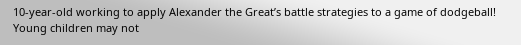10-year-old working to apply Alexander the Great’s battle strategies to a game of dodgeball! Young children may not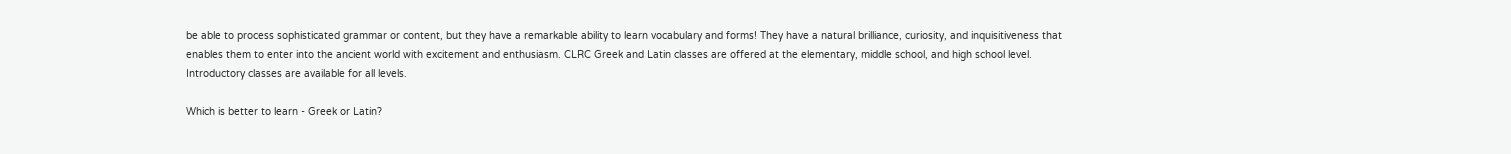be able to process sophisticated grammar or content, but they have a remarkable ability to learn vocabulary and forms! They have a natural brilliance, curiosity, and inquisitiveness that enables them to enter into the ancient world with excitement and enthusiasm. CLRC Greek and Latin classes are offered at the elementary, middle school, and high school level. Introductory classes are available for all levels.

Which is better to learn - Greek or Latin?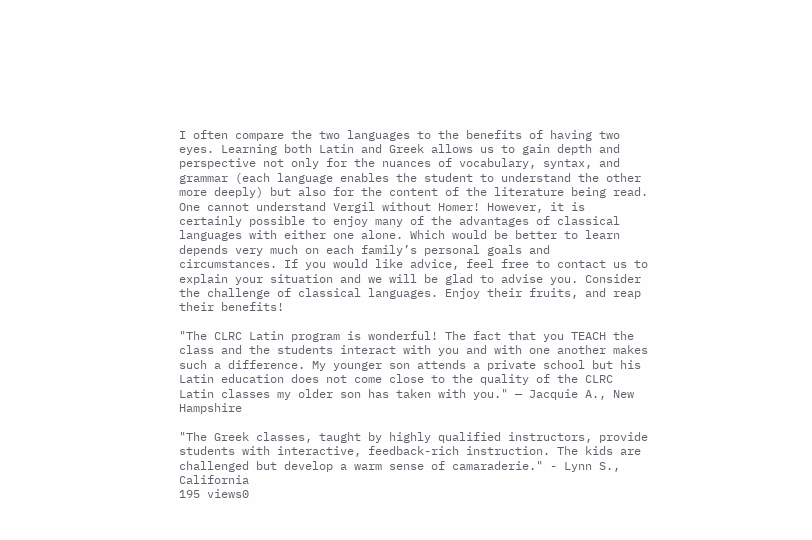I often compare the two languages to the benefits of having two eyes. Learning both Latin and Greek allows us to gain depth and perspective not only for the nuances of vocabulary, syntax, and grammar (each language enables the student to understand the other more deeply) but also for the content of the literature being read. One cannot understand Vergil without Homer! However, it is certainly possible to enjoy many of the advantages of classical languages with either one alone. Which would be better to learn depends very much on each family’s personal goals and circumstances. If you would like advice, feel free to contact us to explain your situation and we will be glad to advise you. Consider the challenge of classical languages. Enjoy their fruits, and reap their benefits!

"The CLRC Latin program is wonderful! The fact that you TEACH the class and the students interact with you and with one another makes such a difference. My younger son attends a private school but his Latin education does not come close to the quality of the CLRC Latin classes my older son has taken with you." — Jacquie A., New Hampshire

"The Greek classes, taught by highly qualified instructors, provide students with interactive, feedback-rich instruction. The kids are challenged but develop a warm sense of camaraderie." - Lynn S., California
195 views0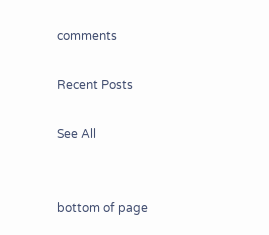comments

Recent Posts

See All


bottom of page